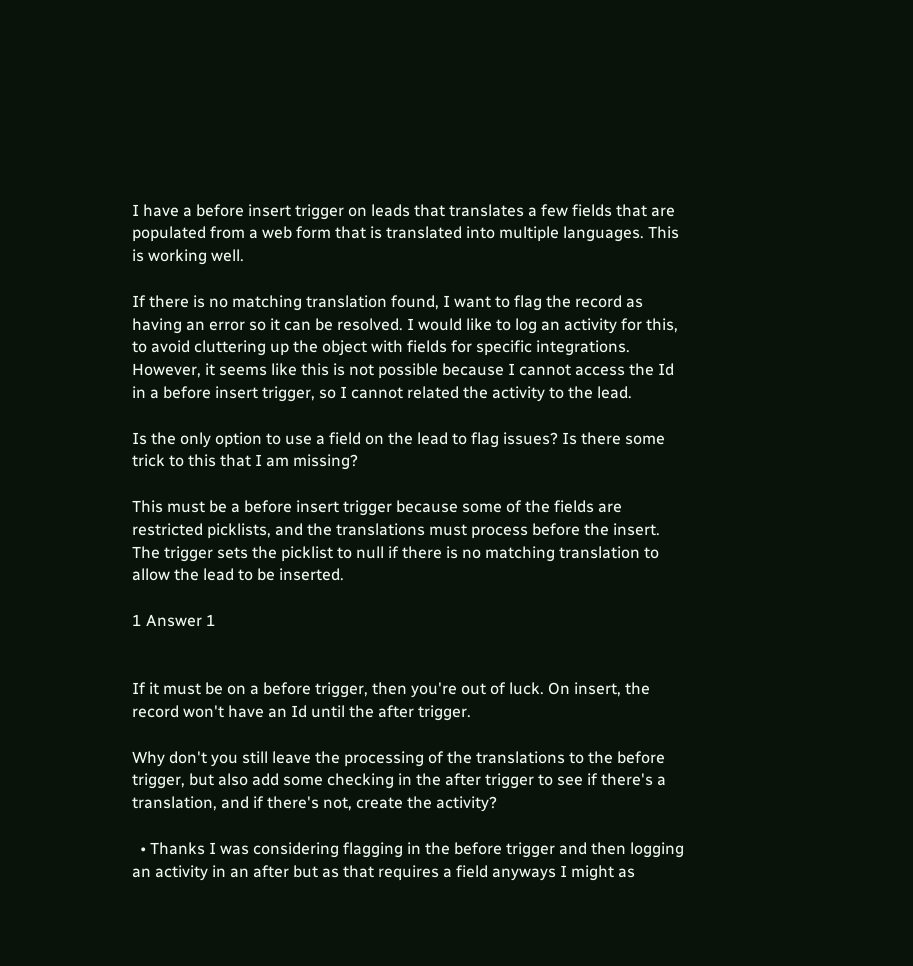I have a before insert trigger on leads that translates a few fields that are populated from a web form that is translated into multiple languages. This is working well.

If there is no matching translation found, I want to flag the record as having an error so it can be resolved. I would like to log an activity for this, to avoid cluttering up the object with fields for specific integrations. However, it seems like this is not possible because I cannot access the Id in a before insert trigger, so I cannot related the activity to the lead.

Is the only option to use a field on the lead to flag issues? Is there some trick to this that I am missing?

This must be a before insert trigger because some of the fields are restricted picklists, and the translations must process before the insert. The trigger sets the picklist to null if there is no matching translation to allow the lead to be inserted.

1 Answer 1


If it must be on a before trigger, then you're out of luck. On insert, the record won't have an Id until the after trigger.

Why don't you still leave the processing of the translations to the before trigger, but also add some checking in the after trigger to see if there's a translation, and if there's not, create the activity?

  • Thanks I was considering flagging in the before trigger and then logging an activity in an after but as that requires a field anyways I might as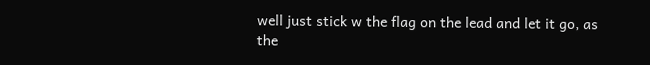well just stick w the flag on the lead and let it go, as the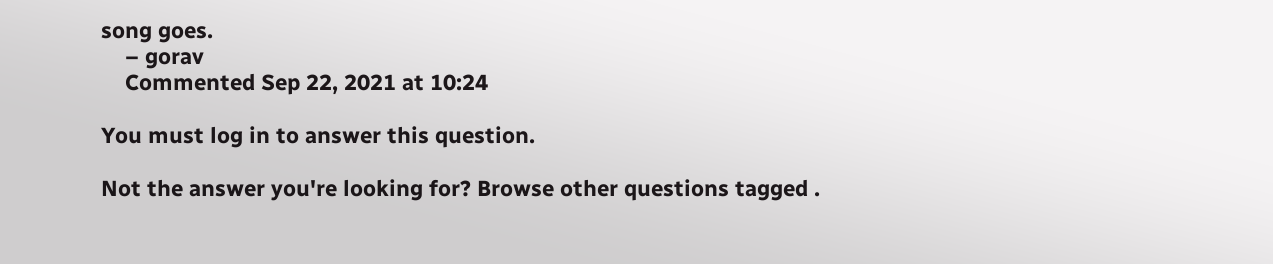song goes.
    – gorav
    Commented Sep 22, 2021 at 10:24

You must log in to answer this question.

Not the answer you're looking for? Browse other questions tagged .